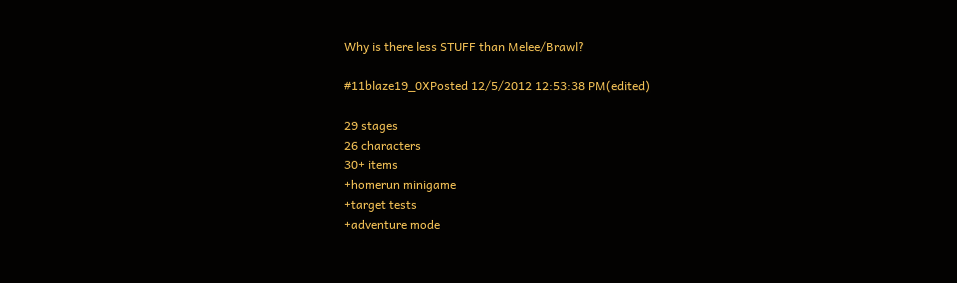Why is there less STUFF than Melee/Brawl?

#11blaze19_0XPosted 12/5/2012 12:53:38 PM(edited)

29 stages
26 characters
30+ items
+homerun minigame
+target tests
+adventure mode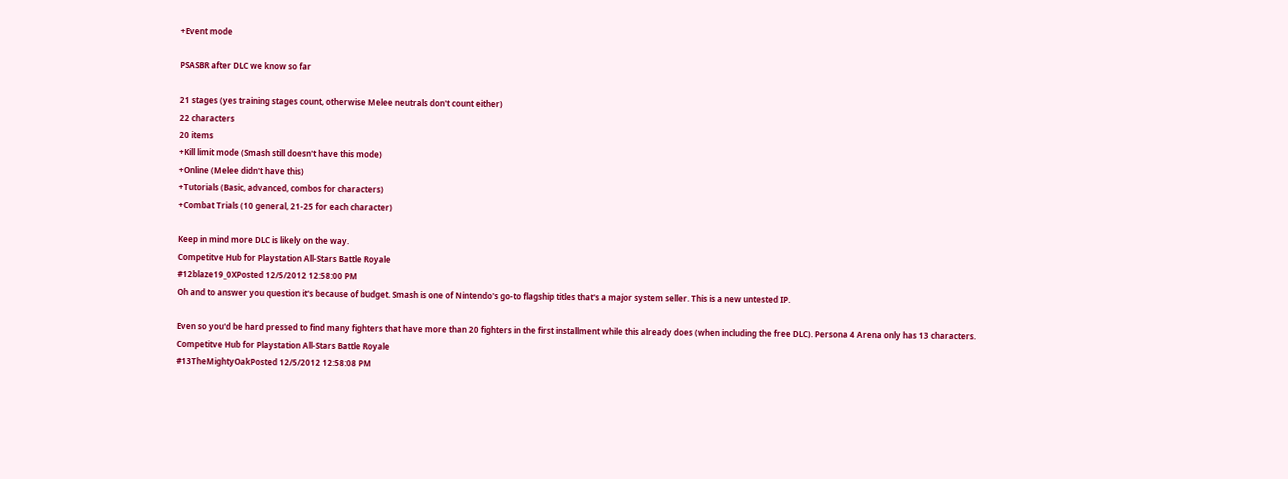+Event mode

PSASBR after DLC we know so far

21 stages (yes training stages count, otherwise Melee neutrals don't count either)
22 characters
20 items
+Kill limit mode (Smash still doesn't have this mode)
+Online (Melee didn't have this)
+Tutorials (Basic, advanced, combos for characters)
+Combat Trials (10 general, 21-25 for each character)

Keep in mind more DLC is likely on the way.
Competitve Hub for Playstation All-Stars Battle Royale
#12blaze19_0XPosted 12/5/2012 12:58:00 PM
Oh and to answer you question it's because of budget. Smash is one of Nintendo's go-to flagship titles that's a major system seller. This is a new untested IP.

Even so you'd be hard pressed to find many fighters that have more than 20 fighters in the first installment while this already does (when including the free DLC). Persona 4 Arena only has 13 characters.
Competitve Hub for Playstation All-Stars Battle Royale
#13TheMightyOakPosted 12/5/2012 12:58:08 PM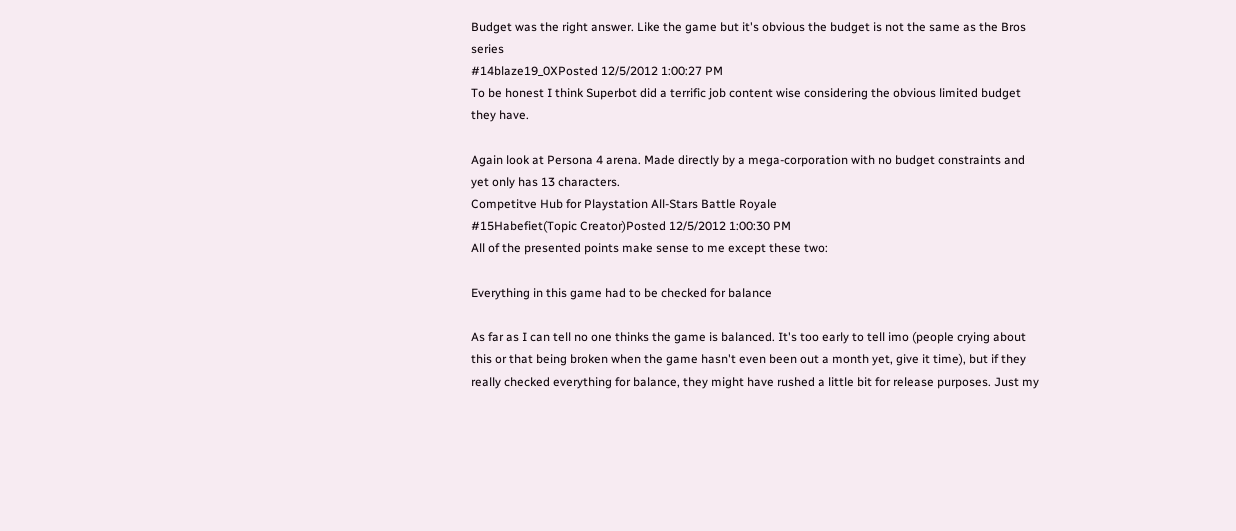Budget was the right answer. Like the game but it's obvious the budget is not the same as the Bros series
#14blaze19_0XPosted 12/5/2012 1:00:27 PM
To be honest I think Superbot did a terrific job content wise considering the obvious limited budget they have.

Again look at Persona 4 arena. Made directly by a mega-corporation with no budget constraints and yet only has 13 characters.
Competitve Hub for Playstation All-Stars Battle Royale
#15Habefiet(Topic Creator)Posted 12/5/2012 1:00:30 PM
All of the presented points make sense to me except these two:

Everything in this game had to be checked for balance

As far as I can tell no one thinks the game is balanced. It's too early to tell imo (people crying about this or that being broken when the game hasn't even been out a month yet, give it time), but if they really checked everything for balance, they might have rushed a little bit for release purposes. Just my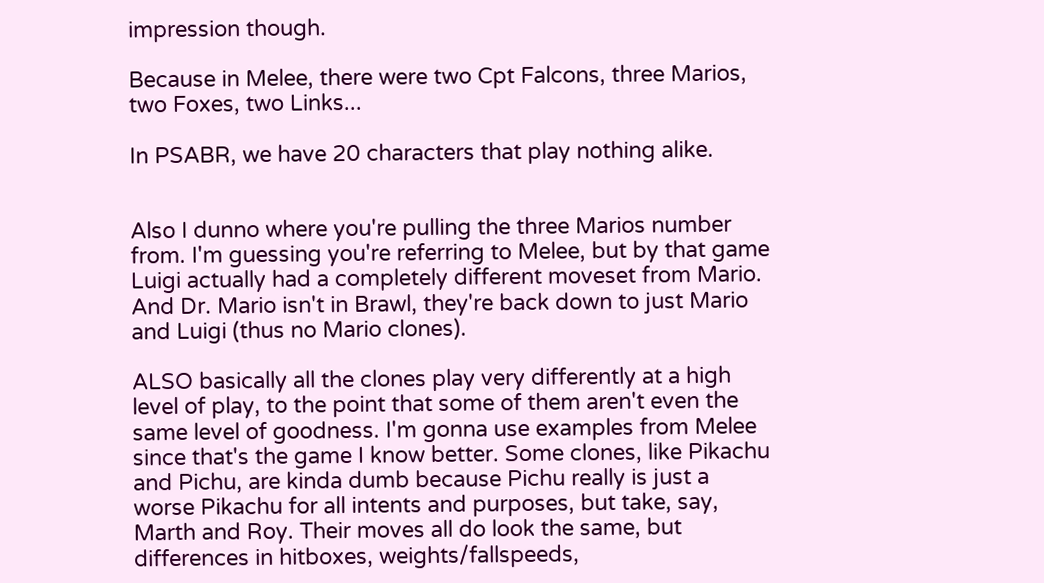impression though.

Because in Melee, there were two Cpt Falcons, three Marios, two Foxes, two Links...

In PSABR, we have 20 characters that play nothing alike.


Also I dunno where you're pulling the three Marios number from. I'm guessing you're referring to Melee, but by that game Luigi actually had a completely different moveset from Mario. And Dr. Mario isn't in Brawl, they're back down to just Mario and Luigi (thus no Mario clones).

ALSO basically all the clones play very differently at a high level of play, to the point that some of them aren't even the same level of goodness. I'm gonna use examples from Melee since that's the game I know better. Some clones, like Pikachu and Pichu, are kinda dumb because Pichu really is just a worse Pikachu for all intents and purposes, but take, say, Marth and Roy. Their moves all do look the same, but differences in hitboxes, weights/fallspeeds,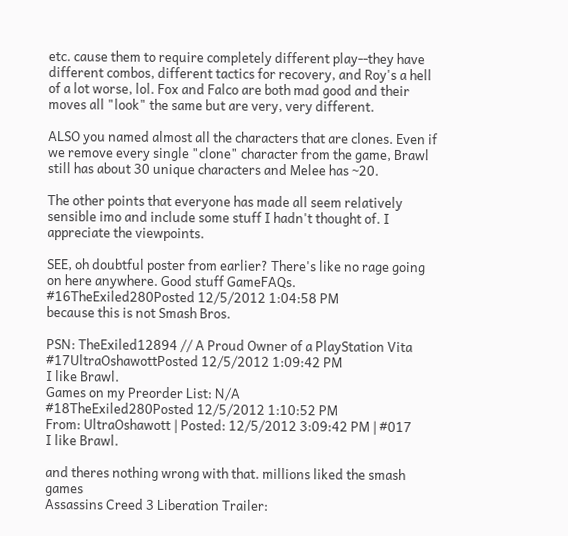etc. cause them to require completely different play--they have different combos, different tactics for recovery, and Roy's a hell of a lot worse, lol. Fox and Falco are both mad good and their moves all "look" the same but are very, very different.

ALSO you named almost all the characters that are clones. Even if we remove every single "clone" character from the game, Brawl still has about 30 unique characters and Melee has ~20.

The other points that everyone has made all seem relatively sensible imo and include some stuff I hadn't thought of. I appreciate the viewpoints.

SEE, oh doubtful poster from earlier? There's like no rage going on here anywhere. Good stuff GameFAQs.
#16TheExiled280Posted 12/5/2012 1:04:58 PM
because this is not Smash Bros.

PSN: TheExiled12894 // A Proud Owner of a PlayStation Vita
#17UltraOshawottPosted 12/5/2012 1:09:42 PM
I like Brawl.
Games on my Preorder List: N/A
#18TheExiled280Posted 12/5/2012 1:10:52 PM
From: UltraOshawott | Posted: 12/5/2012 3:09:42 PM | #017
I like Brawl.

and theres nothing wrong with that. millions liked the smash games
Assassins Creed 3 Liberation Trailer: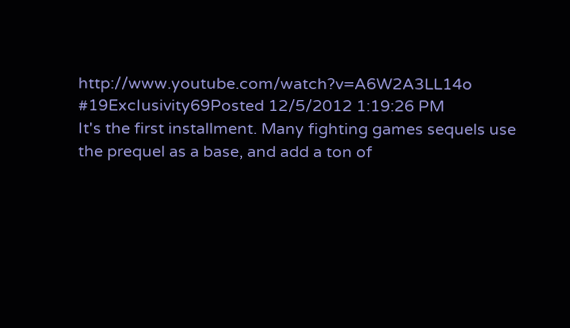http://www.youtube.com/watch?v=A6W2A3LL14o
#19ExcIusivity69Posted 12/5/2012 1:19:26 PM
It's the first installment. Many fighting games sequels use the prequel as a base, and add a ton of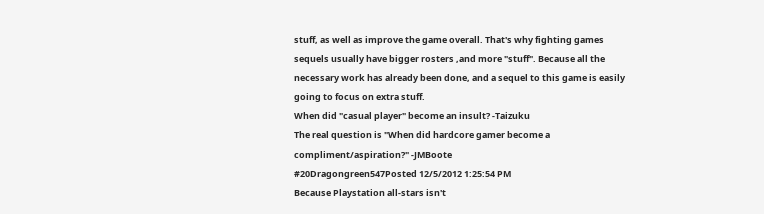stuff, as well as improve the game overall. That's why fighting games sequels usually have bigger rosters ,and more "stuff". Because all the necessary work has already been done, and a sequel to this game is easily going to focus on extra stuff.
When did "casual player" become an insult? -Taizuku
The real question is "When did hardcore gamer become a compliment/aspiration?" -JMBoote
#20Dragongreen547Posted 12/5/2012 1:25:54 PM
Because Playstation all-stars isn't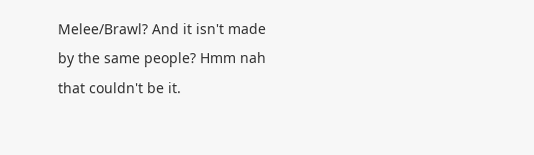Melee/Brawl? And it isn't made by the same people? Hmm nah that couldn't be it.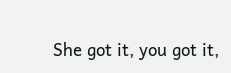She got it, you got it,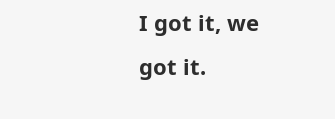I got it, we got it.